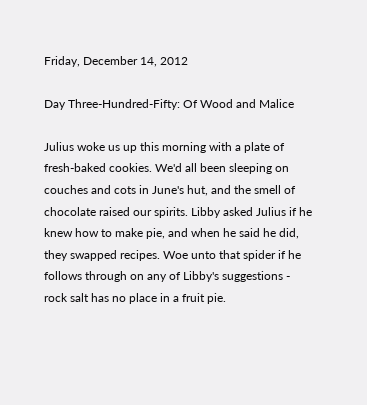Friday, December 14, 2012

Day Three-Hundred-Fifty: Of Wood and Malice

Julius woke us up this morning with a plate of fresh-baked cookies. We'd all been sleeping on couches and cots in June's hut, and the smell of chocolate raised our spirits. Libby asked Julius if he knew how to make pie, and when he said he did, they swapped recipes. Woe unto that spider if he follows through on any of Libby's suggestions - rock salt has no place in a fruit pie.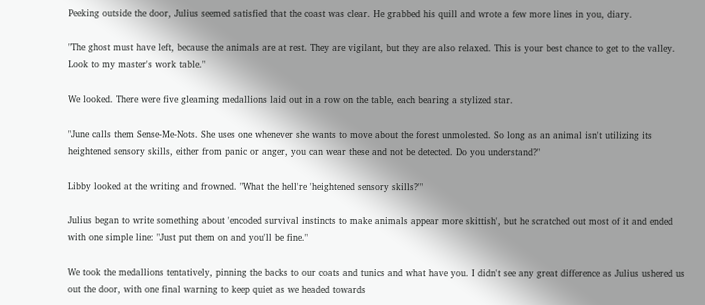Peeking outside the door, Julius seemed satisfied that the coast was clear. He grabbed his quill and wrote a few more lines in you, diary.

"The ghost must have left, because the animals are at rest. They are vigilant, but they are also relaxed. This is your best chance to get to the valley. Look to my master's work table."

We looked. There were five gleaming medallions laid out in a row on the table, each bearing a stylized star.

"June calls them Sense-Me-Nots. She uses one whenever she wants to move about the forest unmolested. So long as an animal isn't utilizing its heightened sensory skills, either from panic or anger, you can wear these and not be detected. Do you understand?"

Libby looked at the writing and frowned. "What the hell're 'heightened sensory skills?'"

Julius began to write something about 'encoded survival instincts to make animals appear more skittish', but he scratched out most of it and ended with one simple line: "Just put them on and you'll be fine."

We took the medallions tentatively, pinning the backs to our coats and tunics and what have you. I didn't see any great difference as Julius ushered us out the door, with one final warning to keep quiet as we headed towards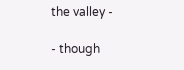the valley -

- though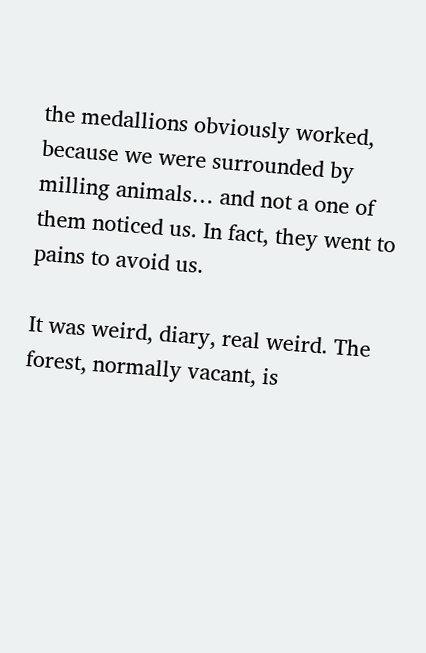the medallions obviously worked, because we were surrounded by milling animals… and not a one of them noticed us. In fact, they went to pains to avoid us.

It was weird, diary, real weird. The forest, normally vacant, is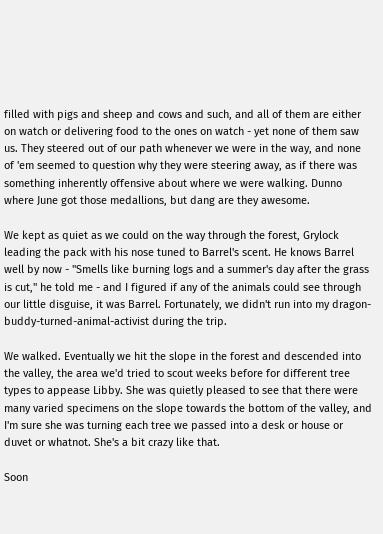filled with pigs and sheep and cows and such, and all of them are either on watch or delivering food to the ones on watch - yet none of them saw us. They steered out of our path whenever we were in the way, and none of 'em seemed to question why they were steering away, as if there was something inherently offensive about where we were walking. Dunno where June got those medallions, but dang are they awesome.

We kept as quiet as we could on the way through the forest, Grylock leading the pack with his nose tuned to Barrel's scent. He knows Barrel well by now - "Smells like burning logs and a summer's day after the grass is cut," he told me - and I figured if any of the animals could see through our little disguise, it was Barrel. Fortunately, we didn't run into my dragon-buddy-turned-animal-activist during the trip.

We walked. Eventually we hit the slope in the forest and descended into the valley, the area we'd tried to scout weeks before for different tree types to appease Libby. She was quietly pleased to see that there were many varied specimens on the slope towards the bottom of the valley, and I'm sure she was turning each tree we passed into a desk or house or duvet or whatnot. She's a bit crazy like that.

Soon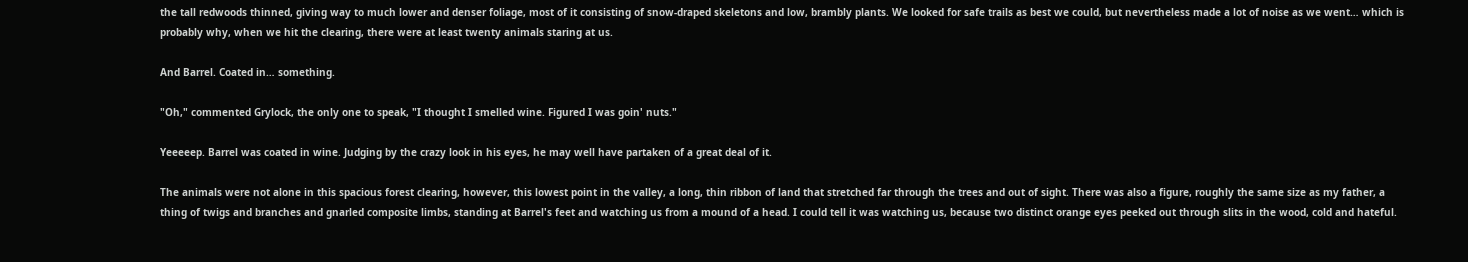the tall redwoods thinned, giving way to much lower and denser foliage, most of it consisting of snow-draped skeletons and low, brambly plants. We looked for safe trails as best we could, but nevertheless made a lot of noise as we went… which is probably why, when we hit the clearing, there were at least twenty animals staring at us.

And Barrel. Coated in… something.

"Oh," commented Grylock, the only one to speak, "I thought I smelled wine. Figured I was goin' nuts."

Yeeeeep. Barrel was coated in wine. Judging by the crazy look in his eyes, he may well have partaken of a great deal of it.

The animals were not alone in this spacious forest clearing, however, this lowest point in the valley, a long, thin ribbon of land that stretched far through the trees and out of sight. There was also a figure, roughly the same size as my father, a thing of twigs and branches and gnarled composite limbs, standing at Barrel's feet and watching us from a mound of a head. I could tell it was watching us, because two distinct orange eyes peeked out through slits in the wood, cold and hateful.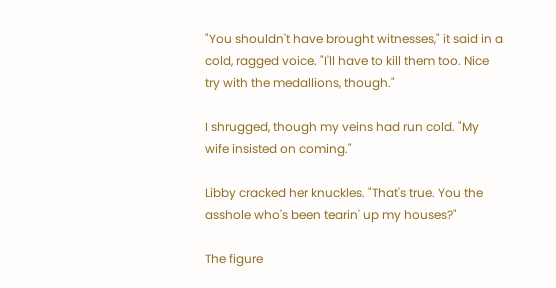"You shouldn't have brought witnesses," it said in a cold, ragged voice. "I'll have to kill them too. Nice try with the medallions, though."

I shrugged, though my veins had run cold. "My wife insisted on coming."

Libby cracked her knuckles. "That's true. You the asshole who's been tearin' up my houses?"

The figure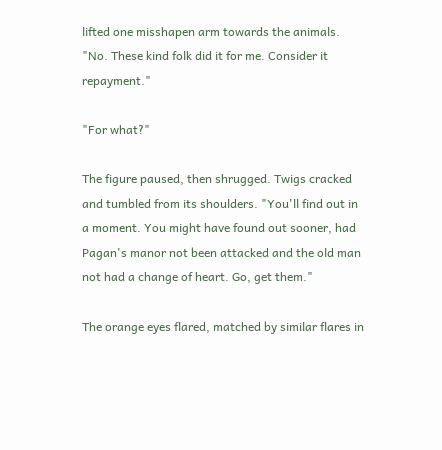lifted one misshapen arm towards the animals. "No. These kind folk did it for me. Consider it repayment."

"For what?"

The figure paused, then shrugged. Twigs cracked and tumbled from its shoulders. "You'll find out in a moment. You might have found out sooner, had Pagan's manor not been attacked and the old man not had a change of heart. Go, get them."

The orange eyes flared, matched by similar flares in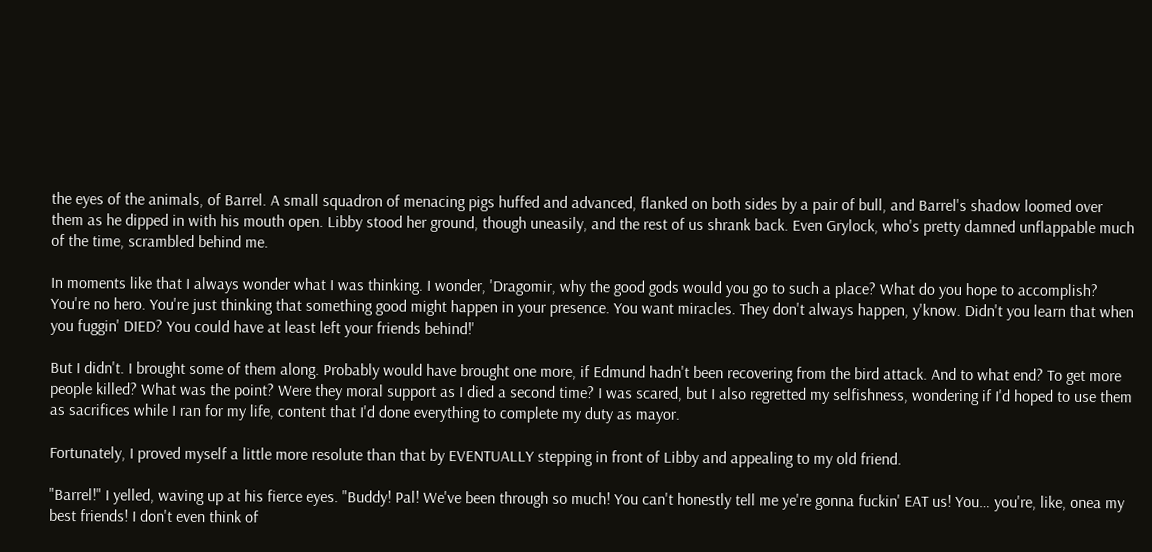the eyes of the animals, of Barrel. A small squadron of menacing pigs huffed and advanced, flanked on both sides by a pair of bull, and Barrel's shadow loomed over them as he dipped in with his mouth open. Libby stood her ground, though uneasily, and the rest of us shrank back. Even Grylock, who's pretty damned unflappable much of the time, scrambled behind me.

In moments like that I always wonder what I was thinking. I wonder, 'Dragomir, why the good gods would you go to such a place? What do you hope to accomplish? You're no hero. You're just thinking that something good might happen in your presence. You want miracles. They don't always happen, y'know. Didn't you learn that when you fuggin' DIED? You could have at least left your friends behind!'

But I didn't. I brought some of them along. Probably would have brought one more, if Edmund hadn't been recovering from the bird attack. And to what end? To get more people killed? What was the point? Were they moral support as I died a second time? I was scared, but I also regretted my selfishness, wondering if I'd hoped to use them as sacrifices while I ran for my life, content that I'd done everything to complete my duty as mayor.

Fortunately, I proved myself a little more resolute than that by EVENTUALLY stepping in front of Libby and appealing to my old friend.

"Barrel!" I yelled, waving up at his fierce eyes. "Buddy! Pal! We've been through so much! You can't honestly tell me ye're gonna fuckin' EAT us! You… you're, like, onea my best friends! I don't even think of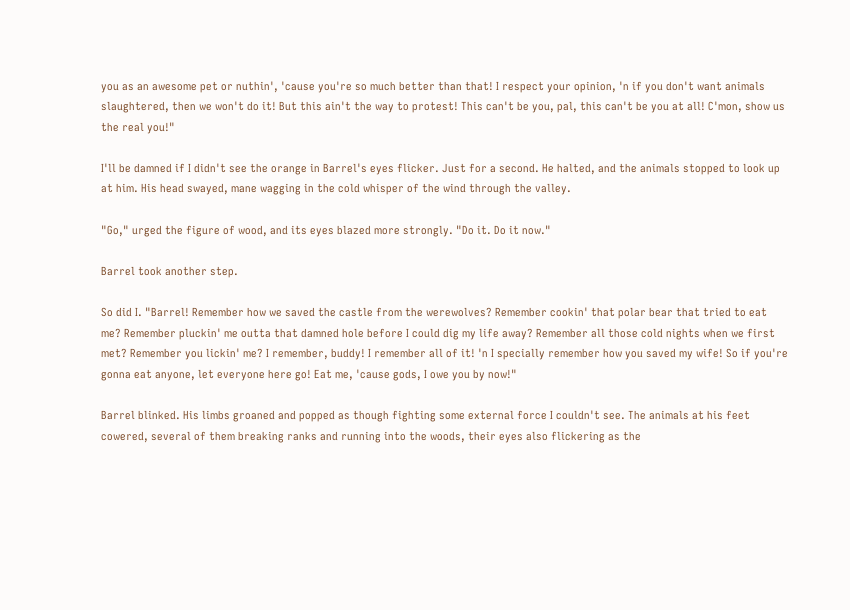you as an awesome pet or nuthin', 'cause you're so much better than that! I respect your opinion, 'n if you don't want animals slaughtered, then we won't do it! But this ain't the way to protest! This can't be you, pal, this can't be you at all! C'mon, show us the real you!"

I'll be damned if I didn't see the orange in Barrel's eyes flicker. Just for a second. He halted, and the animals stopped to look up at him. His head swayed, mane wagging in the cold whisper of the wind through the valley.

"Go," urged the figure of wood, and its eyes blazed more strongly. "Do it. Do it now."

Barrel took another step.

So did I. "Barrel! Remember how we saved the castle from the werewolves? Remember cookin' that polar bear that tried to eat me? Remember pluckin' me outta that damned hole before I could dig my life away? Remember all those cold nights when we first met? Remember you lickin' me? I remember, buddy! I remember all of it! 'n I specially remember how you saved my wife! So if you're gonna eat anyone, let everyone here go! Eat me, 'cause gods, I owe you by now!"

Barrel blinked. His limbs groaned and popped as though fighting some external force I couldn't see. The animals at his feet cowered, several of them breaking ranks and running into the woods, their eyes also flickering as the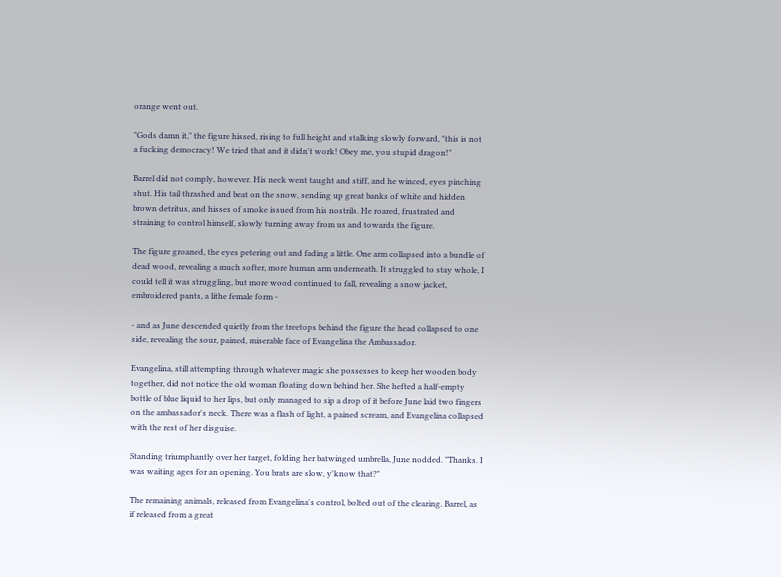orange went out.

"Gods damn it," the figure hissed, rising to full height and stalking slowly forward, "this is not a fucking democracy! We tried that and it didn't work! Obey me, you stupid dragon!"

Barrel did not comply, however. His neck went taught and stiff, and he winced, eyes pinching shut. His tail thrashed and beat on the snow, sending up great banks of white and hidden brown detritus, and hisses of smoke issued from his nostrils. He roared, frustrated and straining to control himself, slowly turning away from us and towards the figure.

The figure groaned, the eyes petering out and fading a little. One arm collapsed into a bundle of dead wood, revealing a much softer, more human arm underneath. It struggled to stay whole, I could tell it was struggling, but more wood continued to fall, revealing a snow jacket, embroidered pants, a lithe female form -

- and as June descended quietly from the treetops behind the figure the head collapsed to one side, revealing the sour, pained, miserable face of Evangelina the Ambassador.

Evangelina, still attempting through whatever magic she possesses to keep her wooden body together, did not notice the old woman floating down behind her. She hefted a half-empty bottle of blue liquid to her lips, but only managed to sip a drop of it before June laid two fingers on the ambassador's neck. There was a flash of light, a pained scream, and Evangelina collapsed with the rest of her disguise.

Standing triumphantly over her target, folding her batwinged umbrella, June nodded. "Thanks. I was waiting ages for an opening. You brats are slow, y'know that?"

The remaining animals, released from Evangelina's control, bolted out of the clearing. Barrel, as if released from a great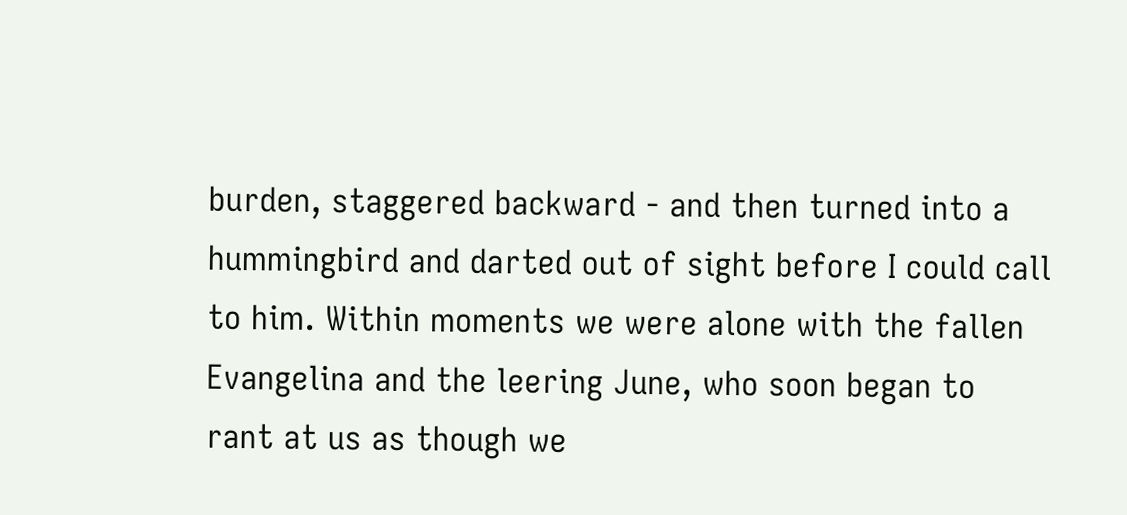burden, staggered backward - and then turned into a hummingbird and darted out of sight before I could call to him. Within moments we were alone with the fallen Evangelina and the leering June, who soon began to rant at us as though we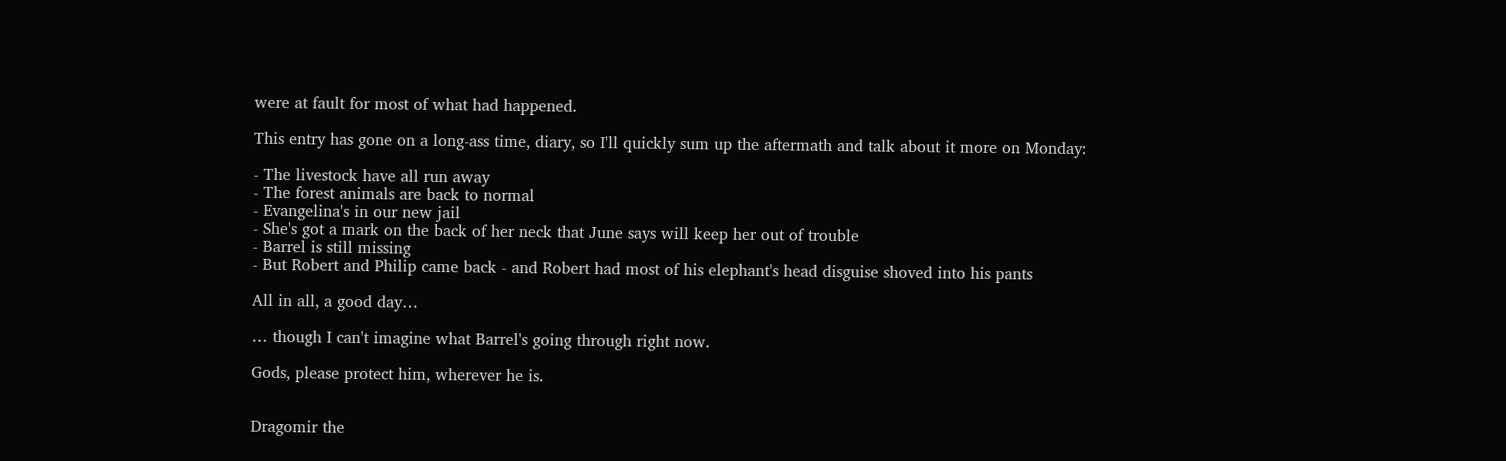were at fault for most of what had happened.

This entry has gone on a long-ass time, diary, so I'll quickly sum up the aftermath and talk about it more on Monday:

- The livestock have all run away
- The forest animals are back to normal
- Evangelina's in our new jail
- She's got a mark on the back of her neck that June says will keep her out of trouble
- Barrel is still missing
- But Robert and Philip came back - and Robert had most of his elephant's head disguise shoved into his pants

All in all, a good day…

… though I can't imagine what Barrel's going through right now.

Gods, please protect him, wherever he is.


Dragomir the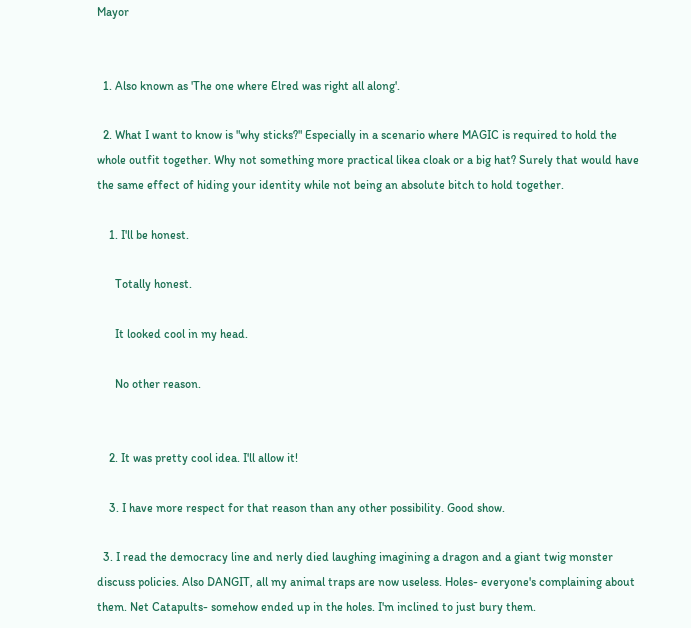Mayor


  1. Also known as 'The one where Elred was right all along'.

  2. What I want to know is "why sticks?" Especially in a scenario where MAGIC is required to hold the whole outfit together. Why not something more practical likea cloak or a big hat? Surely that would have the same effect of hiding your identity while not being an absolute bitch to hold together.

    1. I'll be honest.

      Totally honest.

      It looked cool in my head.

      No other reason.


    2. It was pretty cool idea. I'll allow it!

    3. I have more respect for that reason than any other possibility. Good show.

  3. I read the democracy line and nerly died laughing imagining a dragon and a giant twig monster discuss policies. Also DANGIT, all my animal traps are now useless. Holes- everyone's complaining about them. Net Catapults- somehow ended up in the holes. I'm inclined to just bury them.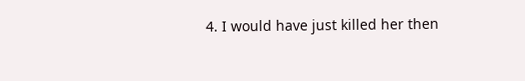4. I would have just killed her then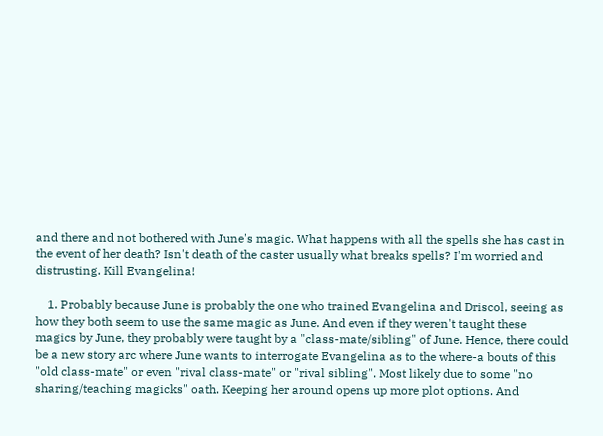and there and not bothered with June's magic. What happens with all the spells she has cast in the event of her death? Isn't death of the caster usually what breaks spells? I'm worried and distrusting. Kill Evangelina!

    1. Probably because June is probably the one who trained Evangelina and Driscol, seeing as how they both seem to use the same magic as June. And even if they weren't taught these magics by June, they probably were taught by a "class-mate/sibling" of June. Hence, there could be a new story arc where June wants to interrogate Evangelina as to the where-a bouts of this "old class-mate" or even "rival class-mate" or "rival sibling". Most likely due to some "no sharing/teaching magicks" oath. Keeping her around opens up more plot options. And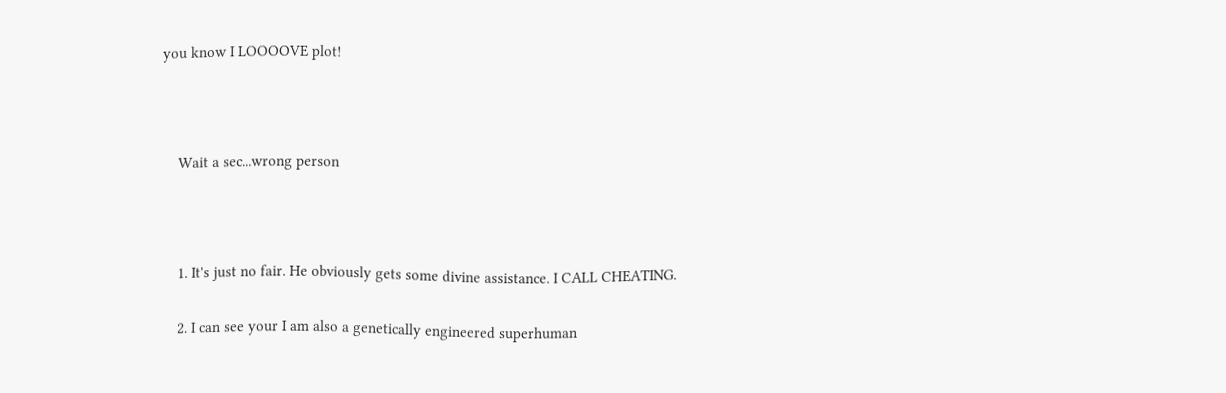you know I LOOOOVE plot!



    Wait a sec...wrong person



    1. It's just no fair. He obviously gets some divine assistance. I CALL CHEATING.

    2. I can see your I am also a genetically engineered superhuman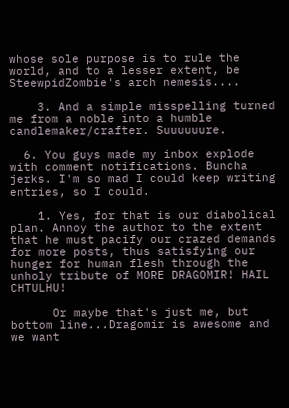whose sole purpose is to rule the world, and to a lesser extent, be SteewpidZombie's arch nemesis....

    3. And a simple misspelling turned me from a noble into a humble candlemaker/crafter. Suuuuuure.

  6. You guys made my inbox explode with comment notifications. Buncha jerks. I'm so mad I could keep writing entries, so I could.

    1. Yes, for that is our diabolical plan. Annoy the author to the extent that he must pacify our crazed demands for more posts, thus satisfying our hunger for human flesh through the unholy tribute of MORE DRAGOMIR! HAIL CHTULHU!

      Or maybe that's just me, but bottom line...Dragomir is awesome and we want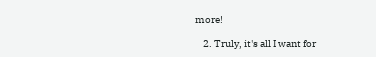more!

    2. Truly, it's all I want for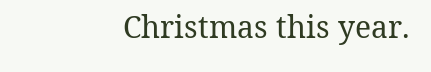Christmas this year.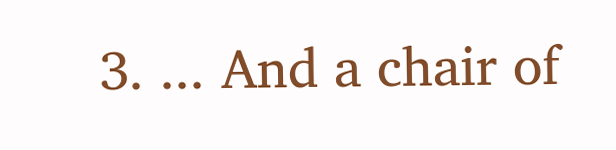3. ... And a chair of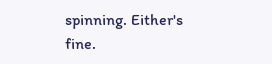spinning. Either's fine.